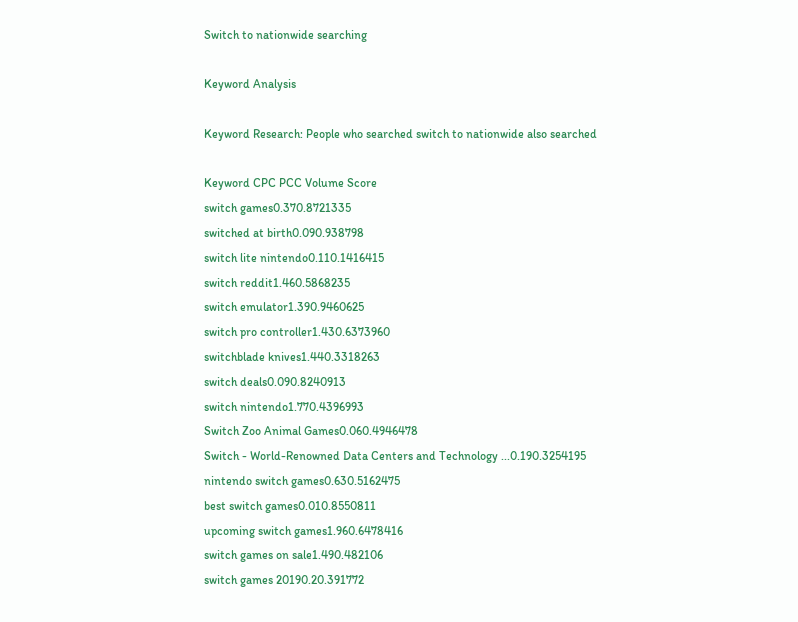Switch to nationwide searching

Keyword Analysis

Keyword Research: People who searched switch to nationwide also searched

Keyword CPC PCC Volume Score
switch games0.370.8721335
switched at birth0.090.938798
switch lite nintendo0.110.1416415
switch reddit1.460.5868235
switch emulator1.390.9460625
switch pro controller1.430.6373960
switchblade knives1.440.3318263
switch deals0.090.8240913
switch nintendo1.770.4396993
Switch Zoo Animal Games0.060.4946478
Switch - World-Renowned Data Centers and Technology ...0.190.3254195
nintendo switch games0.630.5162475
best switch games0.010.8550811
upcoming switch games1.960.6478416
switch games on sale1.490.482106
switch games 20190.20.391772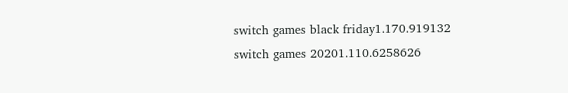switch games black friday1.170.919132
switch games 20201.110.6258626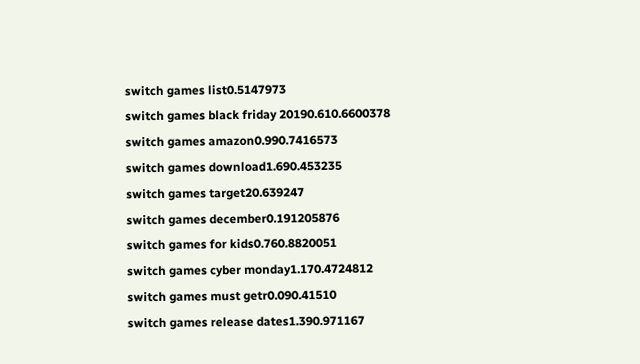switch games list0.5147973
switch games black friday 20190.610.6600378
switch games amazon0.990.7416573
switch games download1.690.453235
switch games target20.639247
switch games december0.191205876
switch games for kids0.760.8820051
switch games cyber monday1.170.4724812
switch games must getr0.090.41510
switch games release dates1.390.971167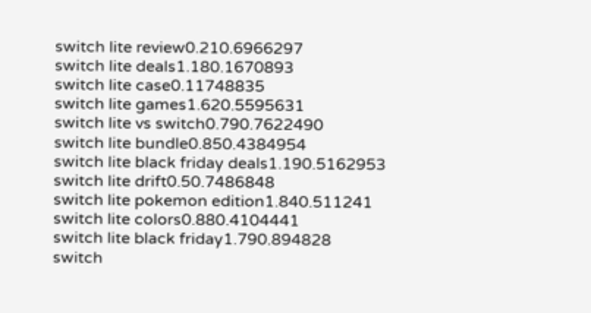switch lite review0.210.6966297
switch lite deals1.180.1670893
switch lite case0.11748835
switch lite games1.620.5595631
switch lite vs switch0.790.7622490
switch lite bundle0.850.4384954
switch lite black friday deals1.190.5162953
switch lite drift0.50.7486848
switch lite pokemon edition1.840.511241
switch lite colors0.880.4104441
switch lite black friday1.790.894828
switch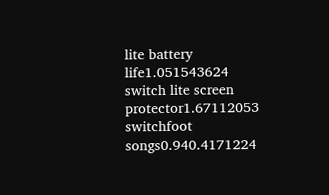lite battery life1.051543624
switch lite screen protector1.67112053
switchfoot songs0.940.4171224